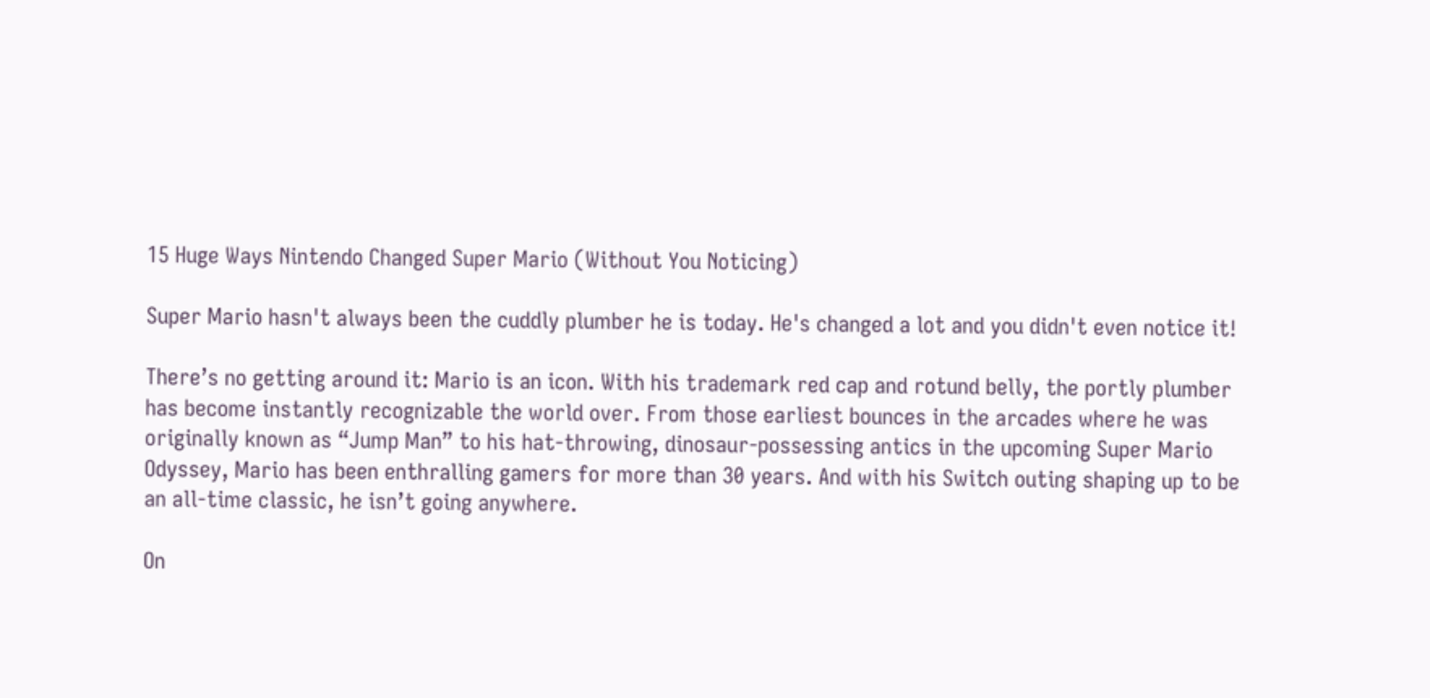15 Huge Ways Nintendo Changed Super Mario (Without You Noticing)

Super Mario hasn't always been the cuddly plumber he is today. He's changed a lot and you didn't even notice it!

There’s no getting around it: Mario is an icon. With his trademark red cap and rotund belly, the portly plumber has become instantly recognizable the world over. From those earliest bounces in the arcades where he was originally known as “Jump Man” to his hat-throwing, dinosaur-possessing antics in the upcoming Super Mario Odyssey, Mario has been enthralling gamers for more than 30 years. And with his Switch outing shaping up to be an all-time classic, he isn’t going anywhere.

On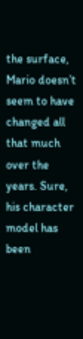the surface, Mario doesn’t seem to have changed all that much over the years. Sure, his character model has been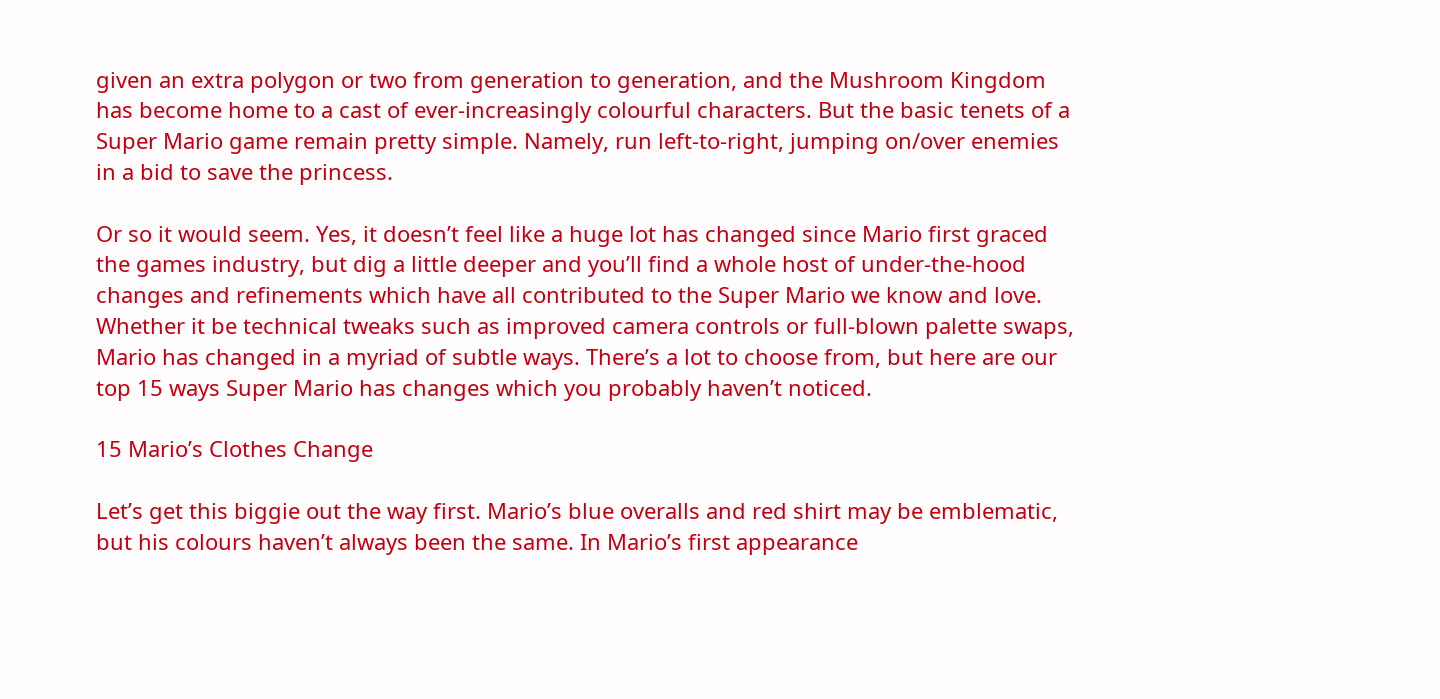given an extra polygon or two from generation to generation, and the Mushroom Kingdom has become home to a cast of ever-increasingly colourful characters. But the basic tenets of a Super Mario game remain pretty simple. Namely, run left-to-right, jumping on/over enemies in a bid to save the princess.

Or so it would seem. Yes, it doesn’t feel like a huge lot has changed since Mario first graced the games industry, but dig a little deeper and you’ll find a whole host of under-the-hood changes and refinements which have all contributed to the Super Mario we know and love. Whether it be technical tweaks such as improved camera controls or full-blown palette swaps, Mario has changed in a myriad of subtle ways. There’s a lot to choose from, but here are our top 15 ways Super Mario has changes which you probably haven’t noticed.

15 Mario’s Clothes Change

Let’s get this biggie out the way first. Mario’s blue overalls and red shirt may be emblematic, but his colours haven’t always been the same. In Mario’s first appearance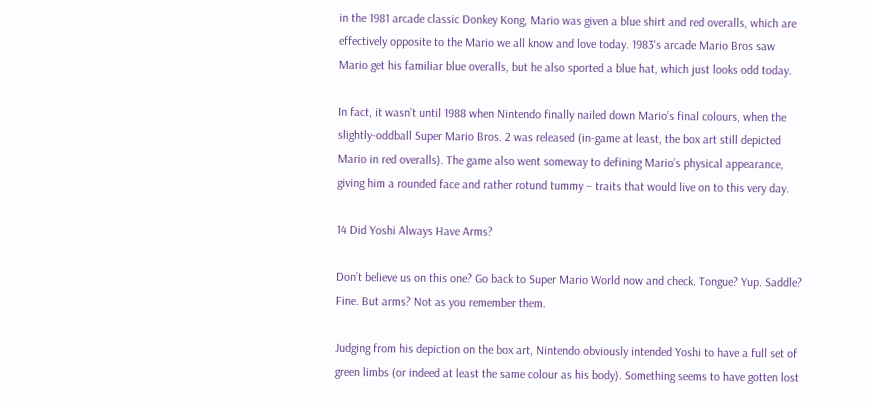in the 1981 arcade classic Donkey Kong, Mario was given a blue shirt and red overalls, which are effectively opposite to the Mario we all know and love today. 1983's arcade Mario Bros saw Mario get his familiar blue overalls, but he also sported a blue hat, which just looks odd today.

In fact, it wasn’t until 1988 when Nintendo finally nailed down Mario’s final colours, when the slightly-oddball Super Mario Bros. 2 was released (in-game at least, the box art still depicted Mario in red overalls). The game also went someway to defining Mario’s physical appearance, giving him a rounded face and rather rotund tummy – traits that would live on to this very day.

14 Did Yoshi Always Have Arms?

Don’t believe us on this one? Go back to Super Mario World now and check. Tongue? Yup. Saddle? Fine. But arms? Not as you remember them.

Judging from his depiction on the box art, Nintendo obviously intended Yoshi to have a full set of green limbs (or indeed at least the same colour as his body). Something seems to have gotten lost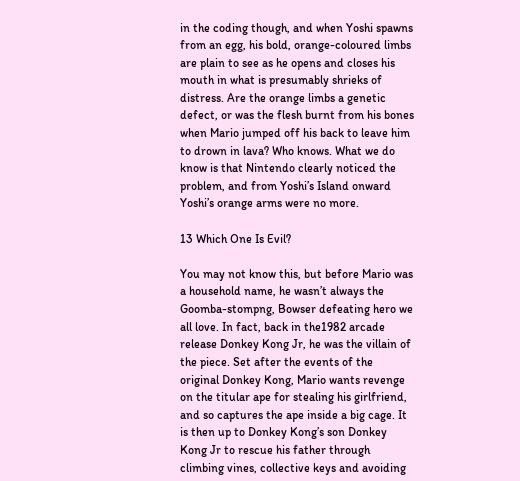in the coding though, and when Yoshi spawns from an egg, his bold, orange-coloured limbs are plain to see as he opens and closes his mouth in what is presumably shrieks of distress. Are the orange limbs a genetic defect, or was the flesh burnt from his bones when Mario jumped off his back to leave him to drown in lava? Who knows. What we do know is that Nintendo clearly noticed the problem, and from Yoshi’s Island onward Yoshi’s orange arms were no more.

13 Which One Is Evil?

You may not know this, but before Mario was a household name, he wasn’t always the Goomba-stompng, Bowser defeating hero we all love. In fact, back in the1982 arcade release Donkey Kong Jr, he was the villain of the piece. Set after the events of the original Donkey Kong, Mario wants revenge on the titular ape for stealing his girlfriend, and so captures the ape inside a big cage. It is then up to Donkey Kong’s son Donkey Kong Jr to rescue his father through climbing vines, collective keys and avoiding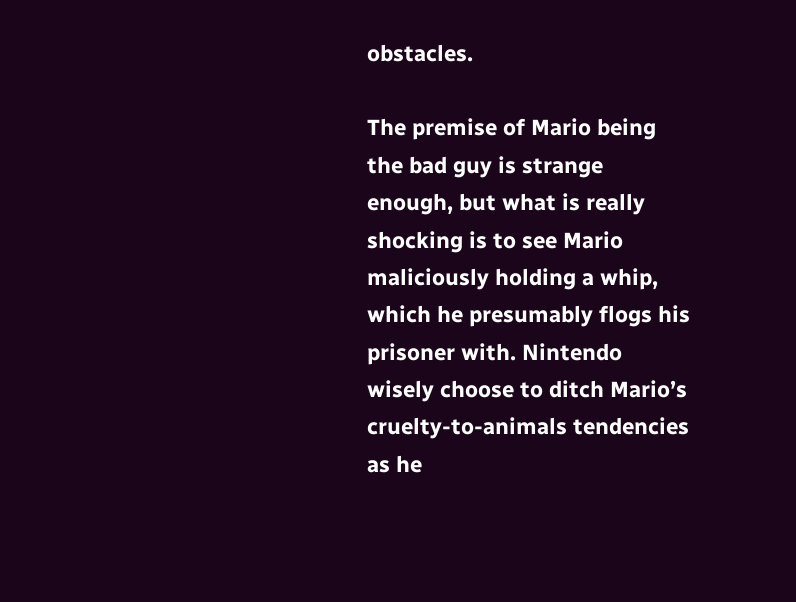obstacles.

The premise of Mario being the bad guy is strange enough, but what is really shocking is to see Mario maliciously holding a whip, which he presumably flogs his prisoner with. Nintendo wisely choose to ditch Mario’s cruelty-to-animals tendencies as he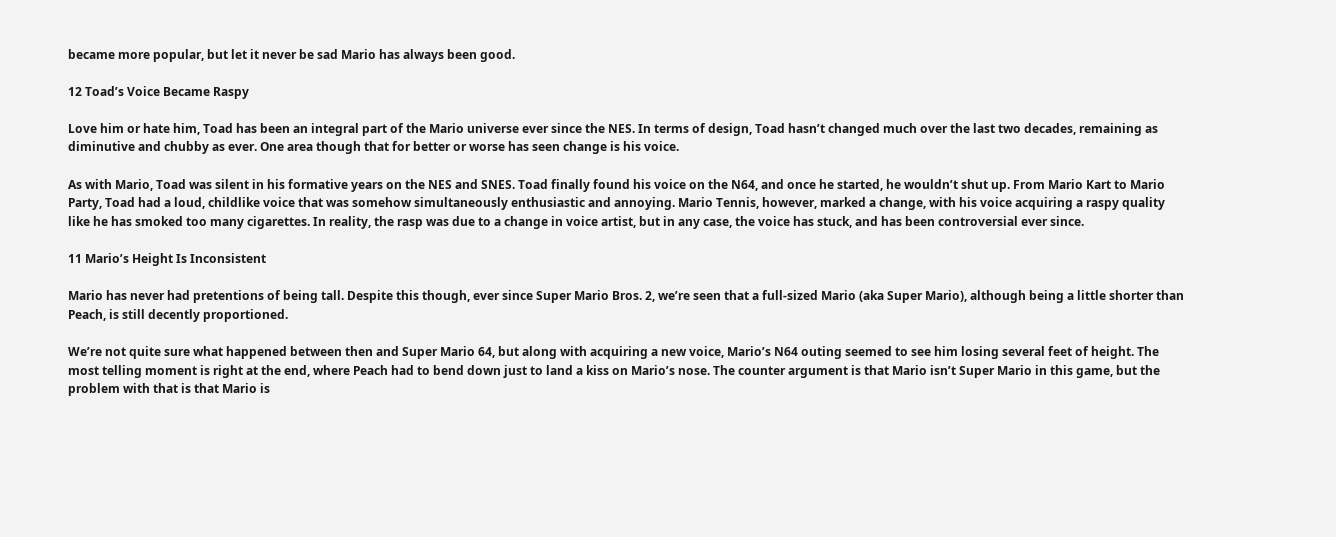became more popular, but let it never be sad Mario has always been good.

12 Toad’s Voice Became Raspy

Love him or hate him, Toad has been an integral part of the Mario universe ever since the NES. In terms of design, Toad hasn’t changed much over the last two decades, remaining as diminutive and chubby as ever. One area though that for better or worse has seen change is his voice.

As with Mario, Toad was silent in his formative years on the NES and SNES. Toad finally found his voice on the N64, and once he started, he wouldn’t shut up. From Mario Kart to Mario Party, Toad had a loud, childlike voice that was somehow simultaneously enthusiastic and annoying. Mario Tennis, however, marked a change, with his voice acquiring a raspy quality like he has smoked too many cigarettes. In reality, the rasp was due to a change in voice artist, but in any case, the voice has stuck, and has been controversial ever since.

11 Mario’s Height Is Inconsistent

Mario has never had pretentions of being tall. Despite this though, ever since Super Mario Bros. 2, we’re seen that a full-sized Mario (aka Super Mario), although being a little shorter than Peach, is still decently proportioned.

We’re not quite sure what happened between then and Super Mario 64, but along with acquiring a new voice, Mario’s N64 outing seemed to see him losing several feet of height. The most telling moment is right at the end, where Peach had to bend down just to land a kiss on Mario’s nose. The counter argument is that Mario isn’t Super Mario in this game, but the problem with that is that Mario is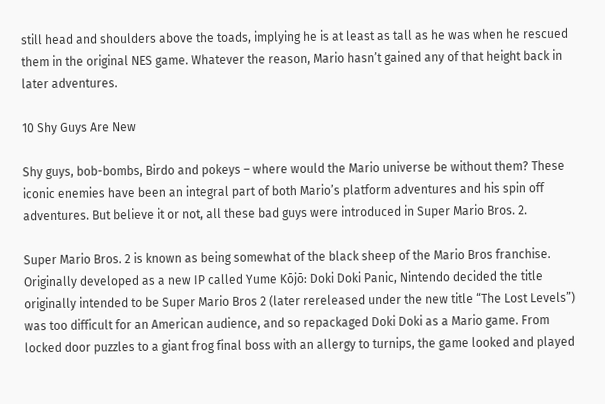still head and shoulders above the toads, implying he is at least as tall as he was when he rescued them in the original NES game. Whatever the reason, Mario hasn’t gained any of that height back in later adventures.

10 Shy Guys Are New

Shy guys, bob-bombs, Birdo and pokeys – where would the Mario universe be without them? These iconic enemies have been an integral part of both Mario’s platform adventures and his spin off adventures. But believe it or not, all these bad guys were introduced in Super Mario Bros. 2.

Super Mario Bros. 2 is known as being somewhat of the black sheep of the Mario Bros franchise. Originally developed as a new IP called Yume Kōjō: Doki Doki Panic, Nintendo decided the title originally intended to be Super Mario Bros 2 (later rereleased under the new title “The Lost Levels”) was too difficult for an American audience, and so repackaged Doki Doki as a Mario game. From locked door puzzles to a giant frog final boss with an allergy to turnips, the game looked and played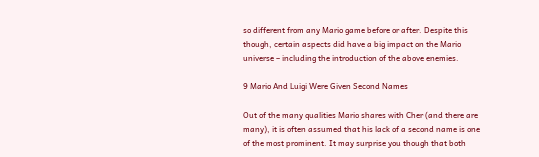so different from any Mario game before or after. Despite this though, certain aspects did have a big impact on the Mario universe – including the introduction of the above enemies.

9 Mario And Luigi Were Given Second Names

Out of the many qualities Mario shares with Cher (and there are many), it is often assumed that his lack of a second name is one of the most prominent. It may surprise you though that both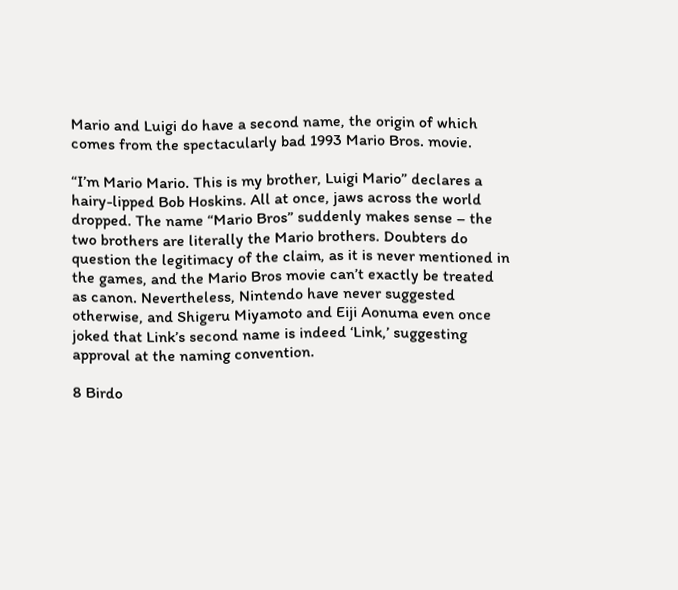Mario and Luigi do have a second name, the origin of which comes from the spectacularly bad 1993 Mario Bros. movie.

“I’m Mario Mario. This is my brother, Luigi Mario” declares a hairy-lipped Bob Hoskins. All at once, jaws across the world dropped. The name “Mario Bros” suddenly makes sense – the two brothers are literally the Mario brothers. Doubters do question the legitimacy of the claim, as it is never mentioned in the games, and the Mario Bros movie can’t exactly be treated as canon. Nevertheless, Nintendo have never suggested otherwise, and Shigeru Miyamoto and Eiji Aonuma even once joked that Link’s second name is indeed ‘Link,’ suggesting approval at the naming convention.

8 Birdo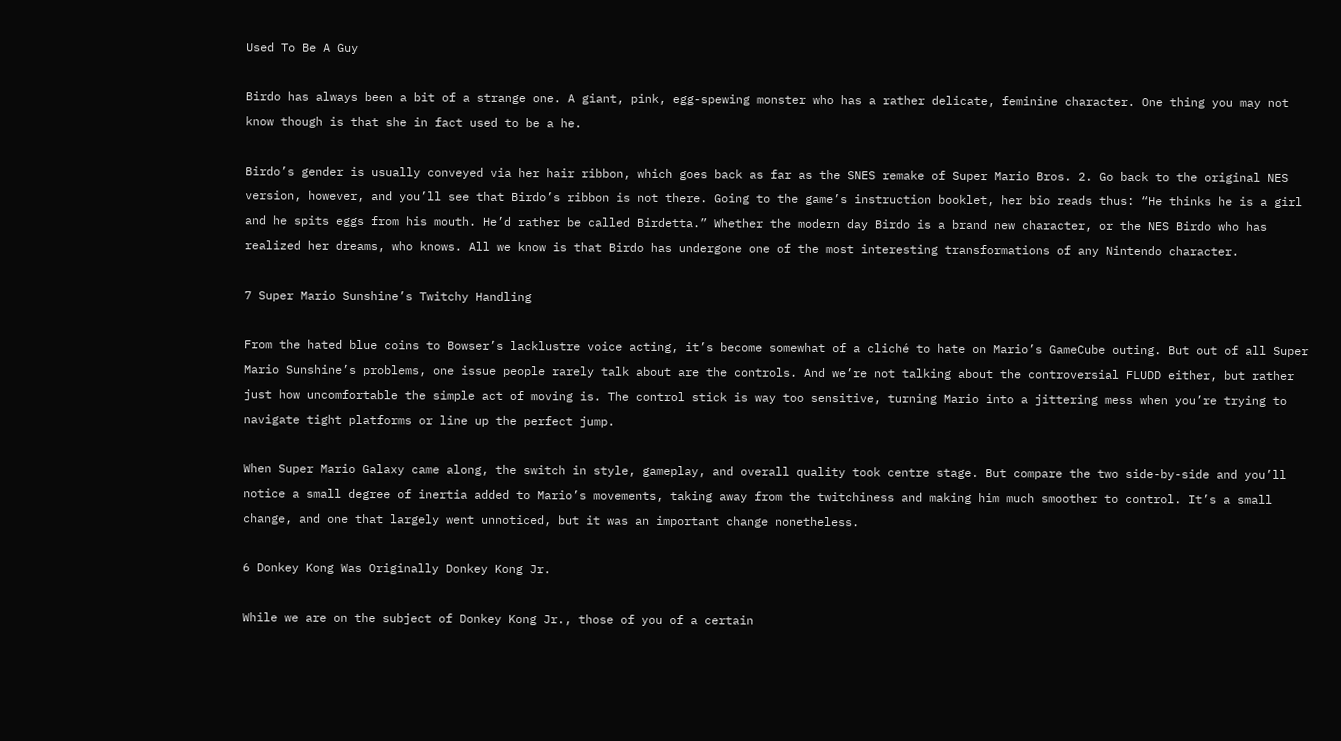Used To Be A Guy

Birdo has always been a bit of a strange one. A giant, pink, egg-spewing monster who has a rather delicate, feminine character. One thing you may not know though is that she in fact used to be a he.

Birdo’s gender is usually conveyed via her hair ribbon, which goes back as far as the SNES remake of Super Mario Bros. 2. Go back to the original NES version, however, and you’ll see that Birdo’s ribbon is not there. Going to the game’s instruction booklet, her bio reads thus: “He thinks he is a girl and he spits eggs from his mouth. He’d rather be called Birdetta.” Whether the modern day Birdo is a brand new character, or the NES Birdo who has realized her dreams, who knows. All we know is that Birdo has undergone one of the most interesting transformations of any Nintendo character.

7 Super Mario Sunshine’s Twitchy Handling

From the hated blue coins to Bowser’s lacklustre voice acting, it’s become somewhat of a cliché to hate on Mario’s GameCube outing. But out of all Super Mario Sunshine’s problems, one issue people rarely talk about are the controls. And we’re not talking about the controversial FLUDD either, but rather just how uncomfortable the simple act of moving is. The control stick is way too sensitive, turning Mario into a jittering mess when you’re trying to navigate tight platforms or line up the perfect jump.

When Super Mario Galaxy came along, the switch in style, gameplay, and overall quality took centre stage. But compare the two side-by-side and you’ll notice a small degree of inertia added to Mario’s movements, taking away from the twitchiness and making him much smoother to control. It’s a small change, and one that largely went unnoticed, but it was an important change nonetheless.

6 Donkey Kong Was Originally Donkey Kong Jr.

While we are on the subject of Donkey Kong Jr., those of you of a certain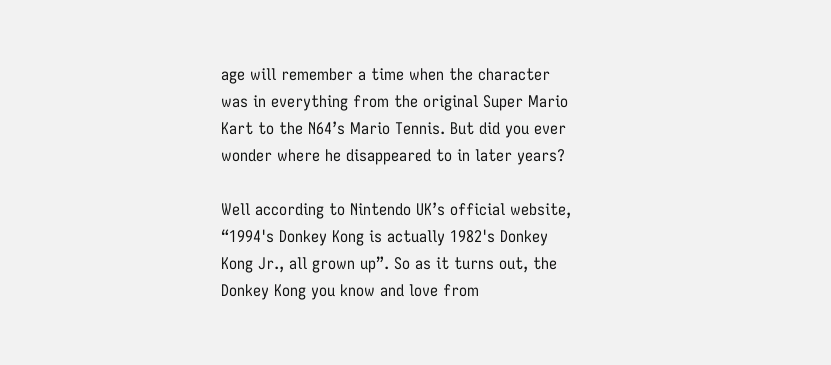age will remember a time when the character was in everything from the original Super Mario Kart to the N64’s Mario Tennis. But did you ever wonder where he disappeared to in later years?

Well according to Nintendo UK’s official website, “1994's Donkey Kong is actually 1982's Donkey Kong Jr., all grown up”. So as it turns out, the Donkey Kong you know and love from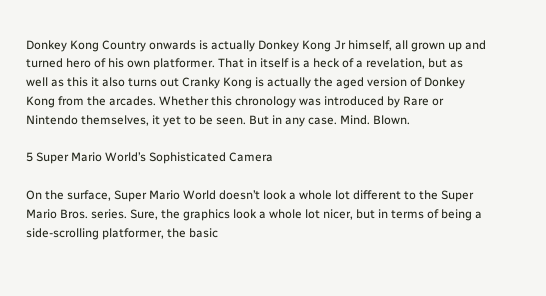Donkey Kong Country onwards is actually Donkey Kong Jr himself, all grown up and turned hero of his own platformer. That in itself is a heck of a revelation, but as well as this it also turns out Cranky Kong is actually the aged version of Donkey Kong from the arcades. Whether this chronology was introduced by Rare or Nintendo themselves, it yet to be seen. But in any case. Mind. Blown.

5 Super Mario World’s Sophisticated Camera

On the surface, Super Mario World doesn’t look a whole lot different to the Super Mario Bros. series. Sure, the graphics look a whole lot nicer, but in terms of being a side-scrolling platformer, the basic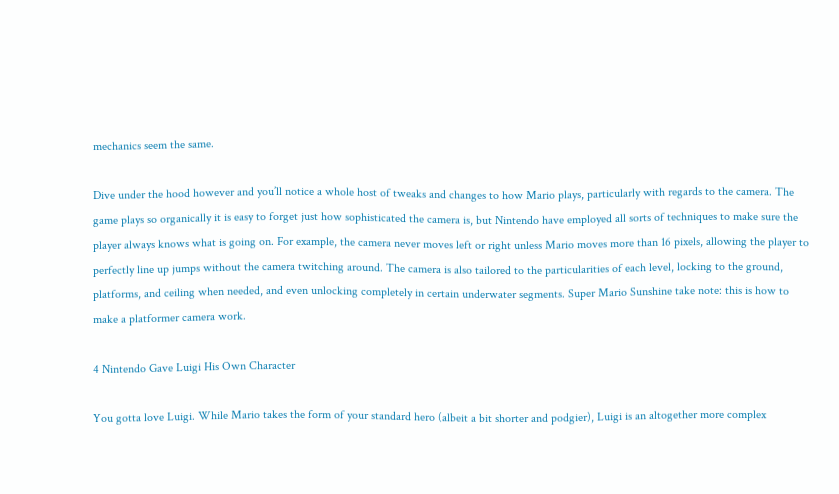mechanics seem the same.

Dive under the hood however and you’ll notice a whole host of tweaks and changes to how Mario plays, particularly with regards to the camera. The game plays so organically it is easy to forget just how sophisticated the camera is, but Nintendo have employed all sorts of techniques to make sure the player always knows what is going on. For example, the camera never moves left or right unless Mario moves more than 16 pixels, allowing the player to perfectly line up jumps without the camera twitching around. The camera is also tailored to the particularities of each level, locking to the ground, platforms, and ceiling when needed, and even unlocking completely in certain underwater segments. Super Mario Sunshine take note: this is how to make a platformer camera work.

4 Nintendo Gave Luigi His Own Character

You gotta love Luigi. While Mario takes the form of your standard hero (albeit a bit shorter and podgier), Luigi is an altogether more complex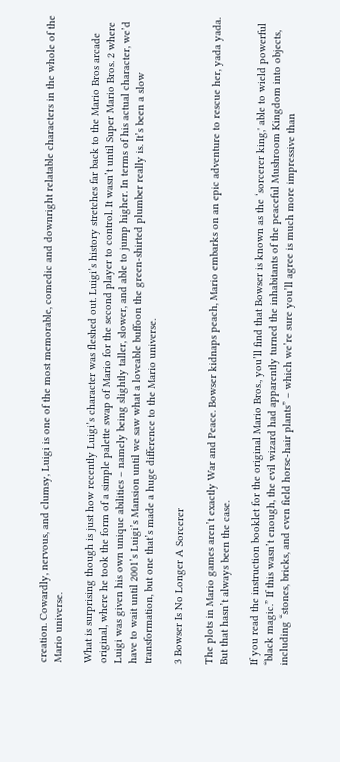creation. Cowardly, nervous, and clumsy, Luigi is one of the most memorable, comedic and downright relatable characters in the whole of the Mario universe.

What is surprising though is just how recently Luigi’s character was fleshed out. Luigi’s history stretches far back to the Mario Bros arcade original, where he took the form of a simple palette swap of Mario for the second player to control. It wasn’t until Super Mario Bros. 2 where Luigi was given his own unique abilities – namely being slightly taller, slower, and able to jump higher. In terms of his actual character, we’d have to wait until 2001’s Luigi’s Mansion until we saw what a loveable buffoon the green-shirted plumber really is. It’s been a slow transformation, but one that’s made a huge difference to the Mario universe.

3 Bowser Is No Longer A Sorcerer

The plots in Mario games aren’t exactly War and Peace. Bowser kidnaps peach, Mario embarks on an epic adventure to rescue her, yada yada. But that hasn’t always been the case.

If you read the instruction booklet for the original Mario Bros., you’ll find that Bowser is known as the ‘sorcerer king,' able to wield powerful “black magic.” If this wasn’t enough, the evil wizard had apparently turned the inhabitants of the peaceful Mushroom Kingdom into objects, including “stones, bricks, and even field horse-hair plants” – which we’re sure you’ll agree is much more impressive than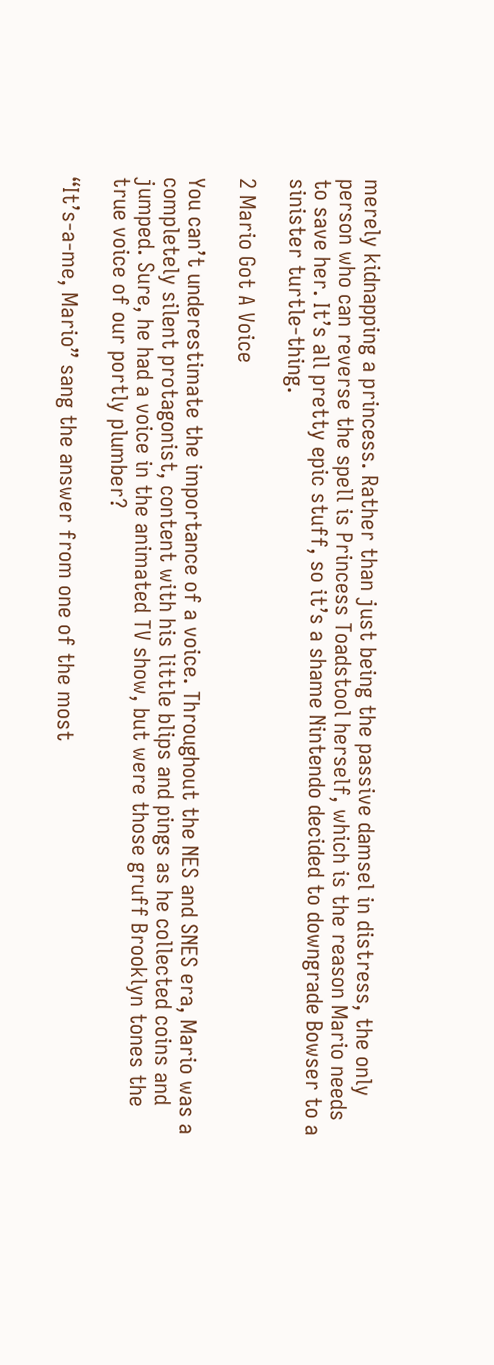merely kidnapping a princess. Rather than just being the passive damsel in distress, the only person who can reverse the spell is Princess Toadstool herself, which is the reason Mario needs to save her. It’s all pretty epic stuff, so it’s a shame Nintendo decided to downgrade Bowser to a sinister turtle-thing.

2 Mario Got A Voice

You can’t underestimate the importance of a voice. Throughout the NES and SNES era, Mario was a completely silent protagonist, content with his little blips and pings as he collected coins and jumped. Sure, he had a voice in the animated TV show, but were those gruff Brooklyn tones the true voice of our portly plumber?

“It’s-a-me, Mario” sang the answer from one of the most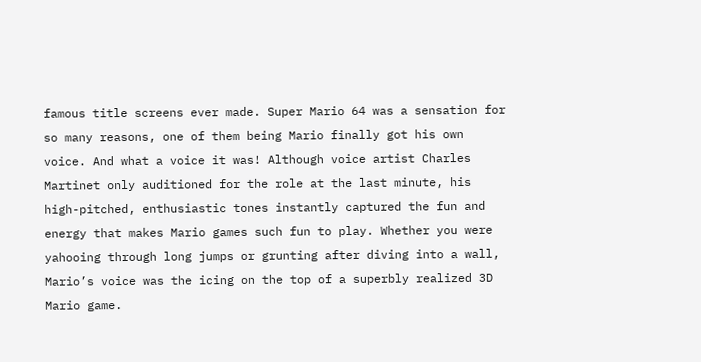famous title screens ever made. Super Mario 64 was a sensation for so many reasons, one of them being Mario finally got his own voice. And what a voice it was! Although voice artist Charles Martinet only auditioned for the role at the last minute, his high-pitched, enthusiastic tones instantly captured the fun and energy that makes Mario games such fun to play. Whether you were yahooing through long jumps or grunting after diving into a wall, Mario’s voice was the icing on the top of a superbly realized 3D Mario game.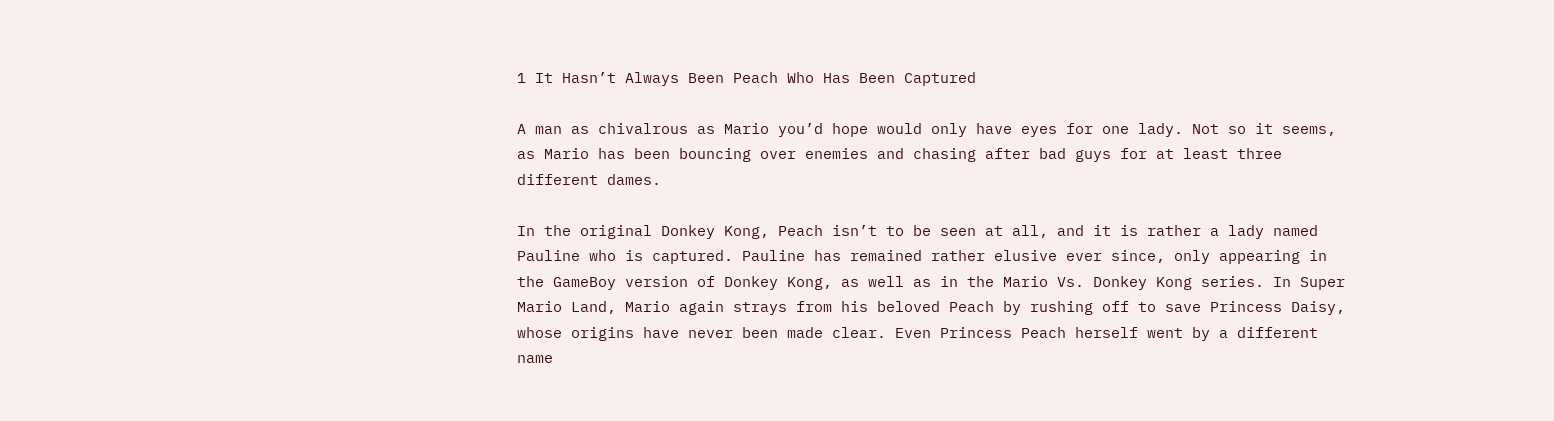1 It Hasn’t Always Been Peach Who Has Been Captured

A man as chivalrous as Mario you’d hope would only have eyes for one lady. Not so it seems, as Mario has been bouncing over enemies and chasing after bad guys for at least three different dames.

In the original Donkey Kong, Peach isn’t to be seen at all, and it is rather a lady named Pauline who is captured. Pauline has remained rather elusive ever since, only appearing in the GameBoy version of Donkey Kong, as well as in the Mario Vs. Donkey Kong series. In Super Mario Land, Mario again strays from his beloved Peach by rushing off to save Princess Daisy, whose origins have never been made clear. Even Princess Peach herself went by a different name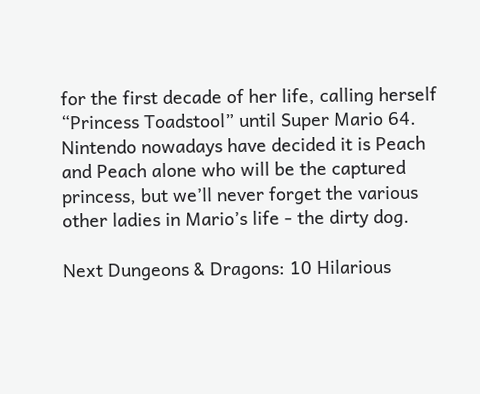for the first decade of her life, calling herself “Princess Toadstool” until Super Mario 64. Nintendo nowadays have decided it is Peach and Peach alone who will be the captured princess, but we’ll never forget the various other ladies in Mario’s life - the dirty dog.

Next Dungeons & Dragons: 10 Hilarious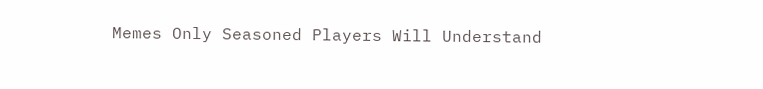Memes Only Seasoned Players Will Understand